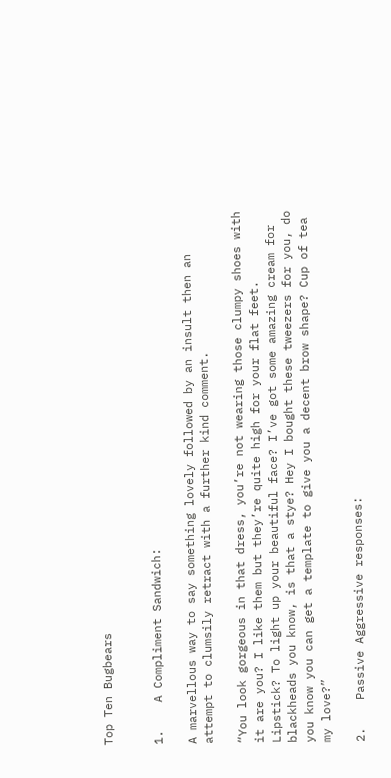Top Ten Bugbears


1.    A Compliment Sandwich:

A marvellous way to say something lovely followed by an insult then an attempt to clumsily retract with a further kind comment.

“You look gorgeous in that dress, you’re not wearing those clumpy shoes with it are you? I like them but they’re quite high for your flat feet.  Lipstick? To light up your beautiful face? I’ve got some amazing cream for blackheads you know, is that a stye? Hey I bought these tweezers for you, do you know you can get a template to give you a decent brow shape? Cup of tea my love?”

2.    Passive Aggressive responses: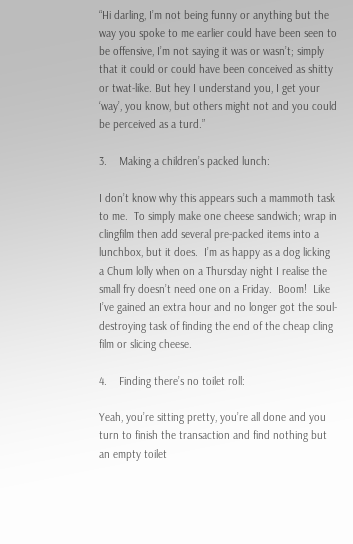“Hi darling, I’m not being funny or anything but the way you spoke to me earlier could have been seen to be offensive, I’m not saying it was or wasn’t; simply that it could or could have been conceived as shitty or twat-like. But hey I understand you, I get your ‘way’, you know, but others might not and you could be perceived as a turd.”

3.    Making a children’s packed lunch:

I don’t know why this appears such a mammoth task to me.  To simply make one cheese sandwich; wrap in clingfilm then add several pre-packed items into a lunchbox, but it does.  I’m as happy as a dog licking a Chum lolly when on a Thursday night I realise the small fry doesn’t need one on a Friday.  Boom!  Like I’ve gained an extra hour and no longer got the soul-destroying task of finding the end of the cheap cling film or slicing cheese.

4.    Finding there’s no toilet roll:

Yeah, you’re sitting pretty, you’re all done and you turn to finish the transaction and find nothing but an empty toilet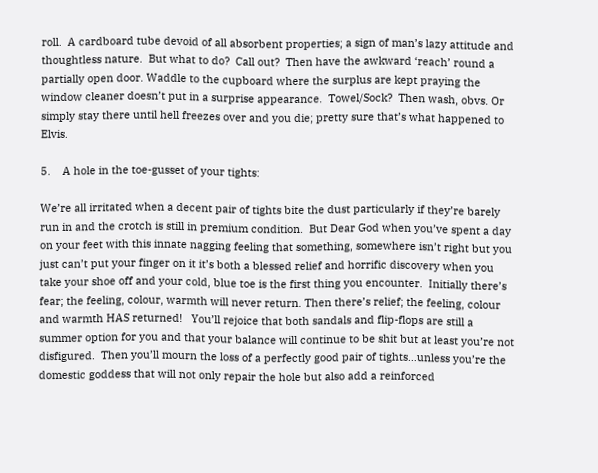roll.  A cardboard tube devoid of all absorbent properties; a sign of man’s lazy attitude and thoughtless nature.  But what to do?  Call out?  Then have the awkward ‘reach’ round a partially open door. Waddle to the cupboard where the surplus are kept praying the window cleaner doesn’t put in a surprise appearance.  Towel/Sock?  Then wash, obvs. Or simply stay there until hell freezes over and you die; pretty sure that’s what happened to Elvis.

5.    A hole in the toe-gusset of your tights:

We’re all irritated when a decent pair of tights bite the dust particularly if they’re barely run in and the crotch is still in premium condition.  But Dear God when you’ve spent a day on your feet with this innate nagging feeling that something, somewhere isn’t right but you just can’t put your finger on it it’s both a blessed relief and horrific discovery when you take your shoe off and your cold, blue toe is the first thing you encounter.  Initially there’s fear; the feeling, colour, warmth will never return. Then there’s relief; the feeling, colour and warmth HAS returned!   You’ll rejoice that both sandals and flip-flops are still a summer option for you and that your balance will continue to be shit but at least you’re not disfigured.  Then you’ll mourn the loss of a perfectly good pair of tights…unless you’re the domestic goddess that will not only repair the hole but also add a reinforced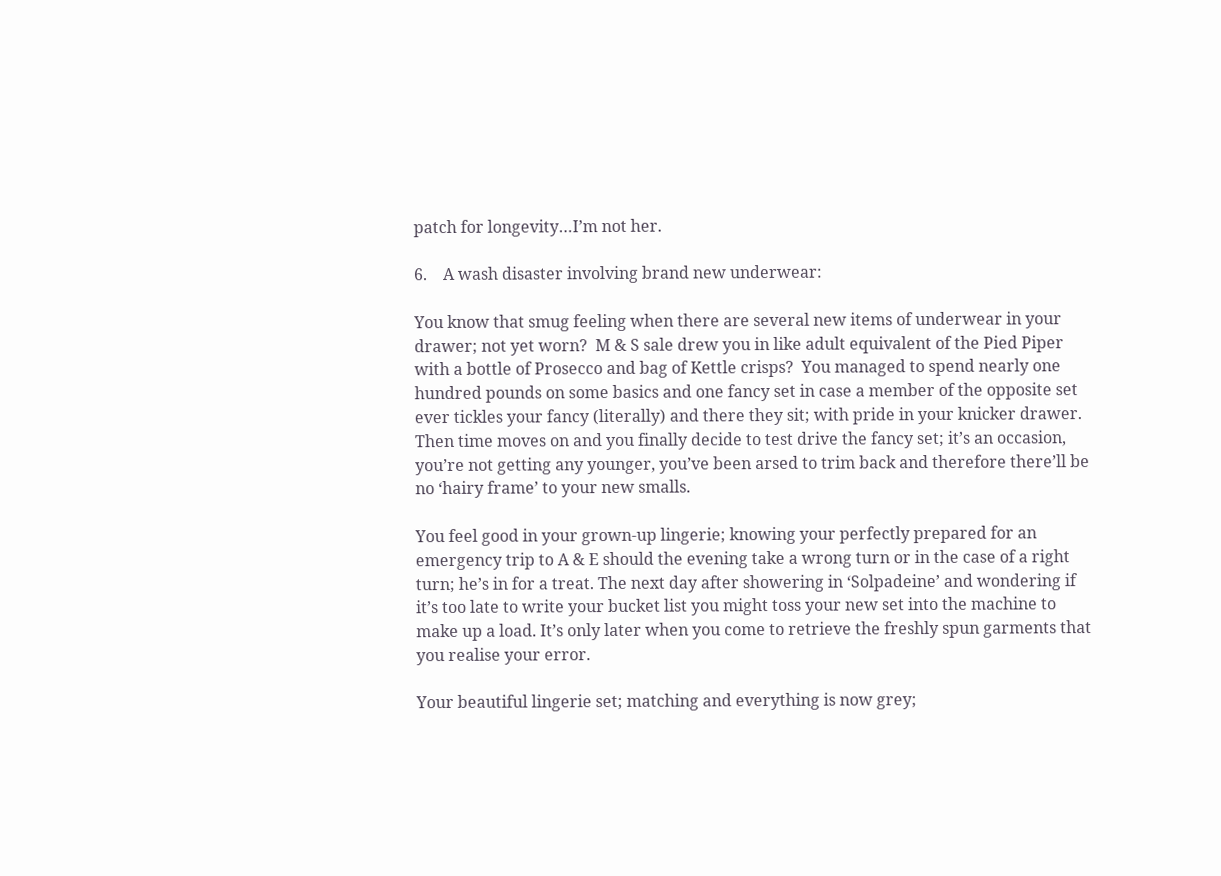patch for longevity…I’m not her.

6.    A wash disaster involving brand new underwear:

You know that smug feeling when there are several new items of underwear in your drawer; not yet worn?  M & S sale drew you in like adult equivalent of the Pied Piper with a bottle of Prosecco and bag of Kettle crisps?  You managed to spend nearly one hundred pounds on some basics and one fancy set in case a member of the opposite set ever tickles your fancy (literally) and there they sit; with pride in your knicker drawer.  Then time moves on and you finally decide to test drive the fancy set; it’s an occasion, you’re not getting any younger, you’ve been arsed to trim back and therefore there’ll be no ‘hairy frame’ to your new smalls.

You feel good in your grown-up lingerie; knowing your perfectly prepared for an emergency trip to A & E should the evening take a wrong turn or in the case of a right turn; he’s in for a treat. The next day after showering in ‘Solpadeine’ and wondering if it’s too late to write your bucket list you might toss your new set into the machine to make up a load. It’s only later when you come to retrieve the freshly spun garments that you realise your error.

Your beautiful lingerie set; matching and everything is now grey;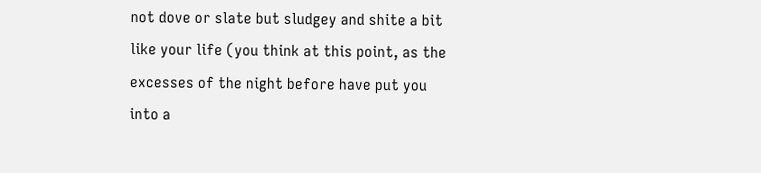not dove or slate but sludgey and shite a bit like your life (you think at this point, as the excesses of the night before have put you into a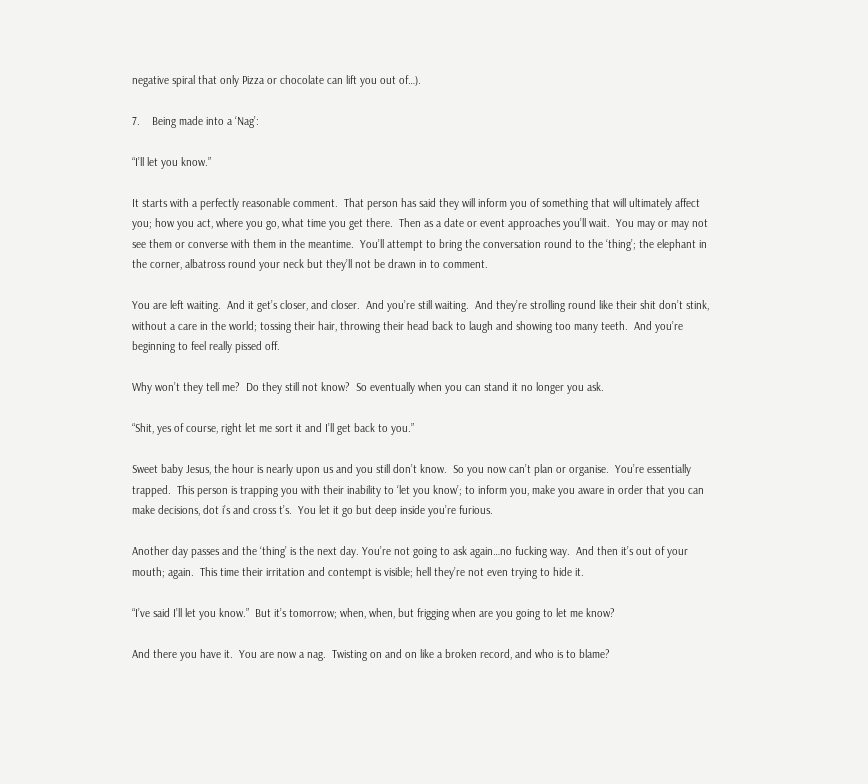negative spiral that only Pizza or chocolate can lift you out of…).

7.    Being made into a ‘Nag’:

“I’ll let you know.”

It starts with a perfectly reasonable comment.  That person has said they will inform you of something that will ultimately affect you; how you act, where you go, what time you get there.  Then as a date or event approaches you’ll wait.  You may or may not see them or converse with them in the meantime.  You’ll attempt to bring the conversation round to the ‘thing’; the elephant in the corner, albatross round your neck but they’ll not be drawn in to comment.

You are left waiting.  And it get’s closer, and closer.  And you’re still waiting.  And they’re strolling round like their shit don’t stink, without a care in the world; tossing their hair, throwing their head back to laugh and showing too many teeth.  And you’re beginning to feel really pissed off.

Why won’t they tell me?  Do they still not know?  So eventually when you can stand it no longer you ask.

“Shit, yes of course, right let me sort it and I’ll get back to you.”

Sweet baby Jesus, the hour is nearly upon us and you still don’t know.  So you now can’t plan or organise.  You’re essentially trapped.  This person is trapping you with their inability to ‘let you know’; to inform you, make you aware in order that you can make decisions, dot i’s and cross t’s.  You let it go but deep inside you’re furious.

Another day passes and the ‘thing’ is the next day. You’re not going to ask again…no fucking way.  And then it’s out of your mouth; again.  This time their irritation and contempt is visible; hell they’re not even trying to hide it.

“I’ve said I’ll let you know.”  But it’s tomorrow; when, when, but frigging when are you going to let me know?

And there you have it.  You are now a nag.  Twisting on and on like a broken record, and who is to blame?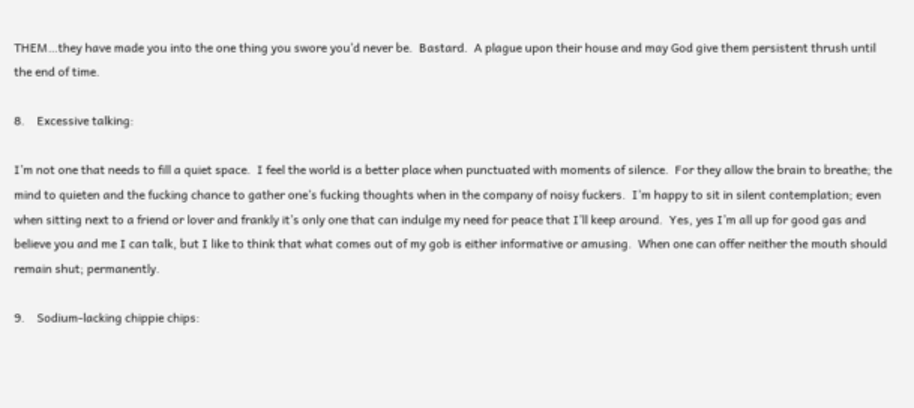THEM…they have made you into the one thing you swore you’d never be.  Bastard.  A plague upon their house and may God give them persistent thrush until the end of time.

8.    Excessive talking:

I’m not one that needs to fill a quiet space.  I feel the world is a better place when punctuated with moments of silence.  For they allow the brain to breathe; the mind to quieten and the fucking chance to gather one’s fucking thoughts when in the company of noisy fuckers.  I’m happy to sit in silent contemplation; even when sitting next to a friend or lover and frankly it’s only one that can indulge my need for peace that I’ll keep around.  Yes, yes I’m all up for good gas and believe you and me I can talk, but I like to think that what comes out of my gob is either informative or amusing.  When one can offer neither the mouth should remain shut; permanently.

9.    Sodium-lacking chippie chips: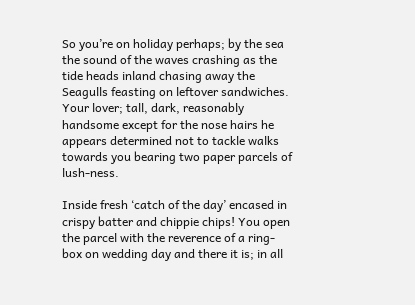So you’re on holiday perhaps; by the sea the sound of the waves crashing as the tide heads inland chasing away the Seagulls feasting on leftover sandwiches.  Your lover; tall, dark, reasonably handsome except for the nose hairs he appears determined not to tackle walks towards you bearing two paper parcels of lush-ness.

Inside fresh ‘catch of the day’ encased in crispy batter and chippie chips! You open the parcel with the reverence of a ring-box on wedding day and there it is; in all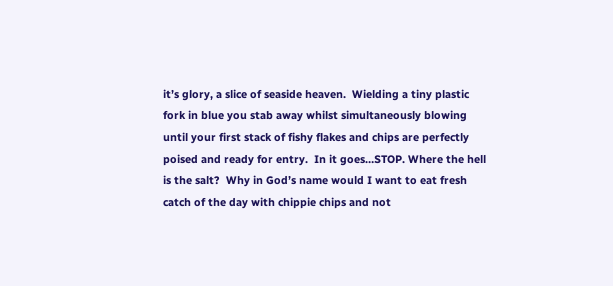it’s glory, a slice of seaside heaven.  Wielding a tiny plastic fork in blue you stab away whilst simultaneously blowing until your first stack of fishy flakes and chips are perfectly poised and ready for entry.  In it goes…STOP. Where the hell is the salt?  Why in God’s name would I want to eat fresh catch of the day with chippie chips and not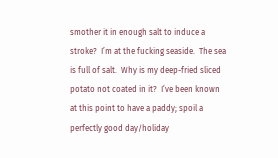smother it in enough salt to induce a stroke?  I’m at the fucking seaside.  The sea is full of salt.  Why is my deep-fried sliced potato not coated in it?  I’ve been known at this point to have a paddy; spoil a perfectly good day/holiday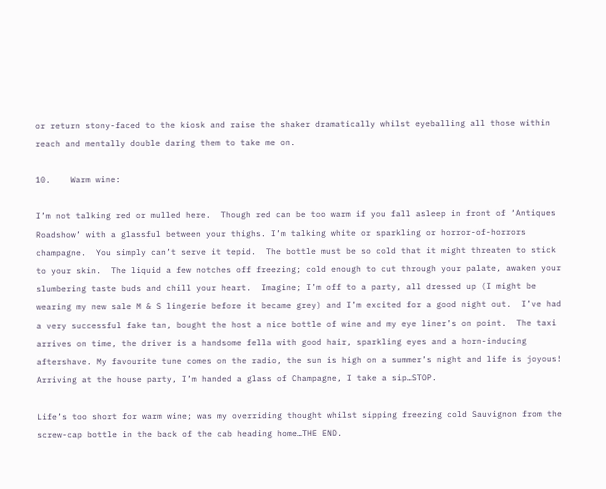or return stony-faced to the kiosk and raise the shaker dramatically whilst eyeballing all those within reach and mentally double daring them to take me on.

10.    Warm wine:

I’m not talking red or mulled here.  Though red can be too warm if you fall asleep in front of ‘Antiques Roadshow’ with a glassful between your thighs. I’m talking white or sparkling or horror-of-horrors champagne.  You simply can’t serve it tepid.  The bottle must be so cold that it might threaten to stick to your skin.  The liquid a few notches off freezing; cold enough to cut through your palate, awaken your slumbering taste buds and chill your heart.  Imagine; I’m off to a party, all dressed up (I might be wearing my new sale M & S lingerie before it became grey) and I’m excited for a good night out.  I’ve had a very successful fake tan, bought the host a nice bottle of wine and my eye liner’s on point.  The taxi arrives on time, the driver is a handsome fella with good hair, sparkling eyes and a horn-inducing aftershave. My favourite tune comes on the radio, the sun is high on a summer’s night and life is joyous!  Arriving at the house party, I’m handed a glass of Champagne, I take a sip…STOP.

Life’s too short for warm wine; was my overriding thought whilst sipping freezing cold Sauvignon from the screw-cap bottle in the back of the cab heading home…THE END.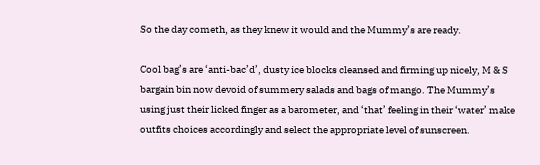So the day cometh, as they knew it would and the Mummy’s are ready.

Cool bag’s are ‘anti-bac’d’, dusty ice blocks cleansed and firming up nicely, M & S bargain bin now devoid of summery salads and bags of mango. The Mummy’s using just their licked finger as a barometer, and ‘that’ feeling in their ‘water’ make outfits choices accordingly and select the appropriate level of sunscreen.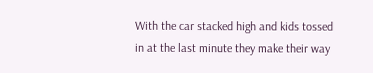With the car stacked high and kids tossed in at the last minute they make their way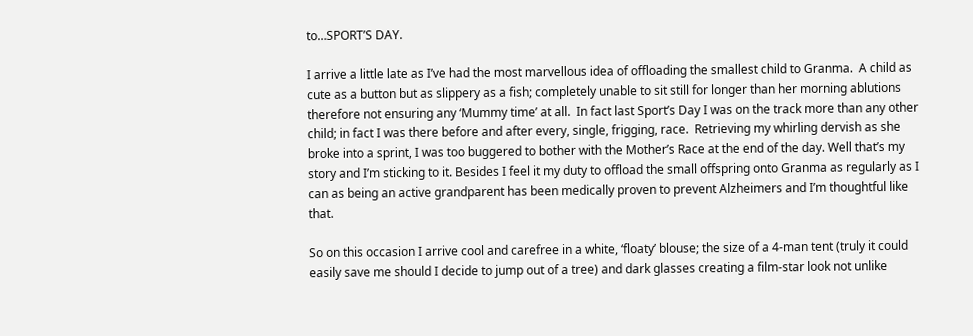to…SPORT’S DAY.

I arrive a little late as I’ve had the most marvellous idea of offloading the smallest child to Granma.  A child as cute as a button but as slippery as a fish; completely unable to sit still for longer than her morning ablutions therefore not ensuring any ‘Mummy time’ at all.  In fact last Sport’s Day I was on the track more than any other child; in fact I was there before and after every, single, frigging, race.  Retrieving my whirling dervish as she broke into a sprint, I was too buggered to bother with the Mother’s Race at the end of the day. Well that’s my story and I’m sticking to it. Besides I feel it my duty to offload the small offspring onto Granma as regularly as I can as being an active grandparent has been medically proven to prevent Alzheimers and I’m thoughtful like that.

So on this occasion I arrive cool and carefree in a white, ‘floaty’ blouse; the size of a 4-man tent (truly it could easily save me should I decide to jump out of a tree) and dark glasses creating a film-star look not unlike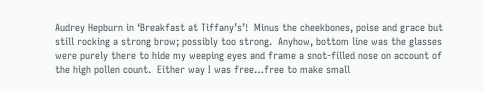Audrey Hepburn in ‘Breakfast at Tiffany’s’!  Minus the cheekbones, poise and grace but still rocking a strong brow; possibly too strong.  Anyhow, bottom line was the glasses were purely there to hide my weeping eyes and frame a snot-filled nose on account of the high pollen count.  Either way I was free…free to make small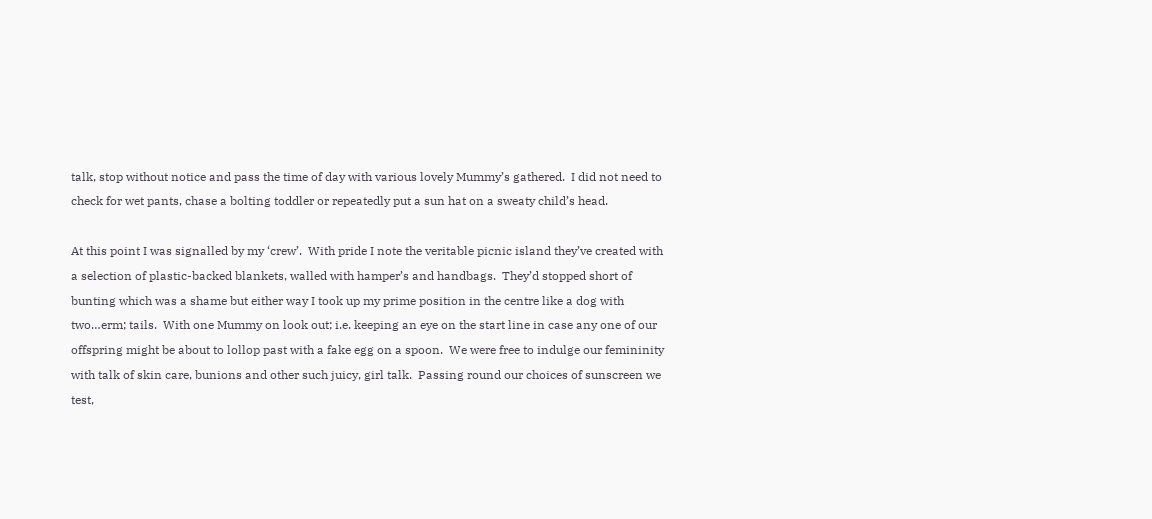talk, stop without notice and pass the time of day with various lovely Mummy’s gathered.  I did not need to check for wet pants, chase a bolting toddler or repeatedly put a sun hat on a sweaty child’s head.

At this point I was signalled by my ‘crew’.  With pride I note the veritable picnic island they’ve created with a selection of plastic-backed blankets, walled with hamper’s and handbags.  They’d stopped short of bunting which was a shame but either way I took up my prime position in the centre like a dog with two…erm; tails.  With one Mummy on look out; i.e. keeping an eye on the start line in case any one of our offspring might be about to lollop past with a fake egg on a spoon.  We were free to indulge our femininity with talk of skin care, bunions and other such juicy, girl talk.  Passing round our choices of sunscreen we test,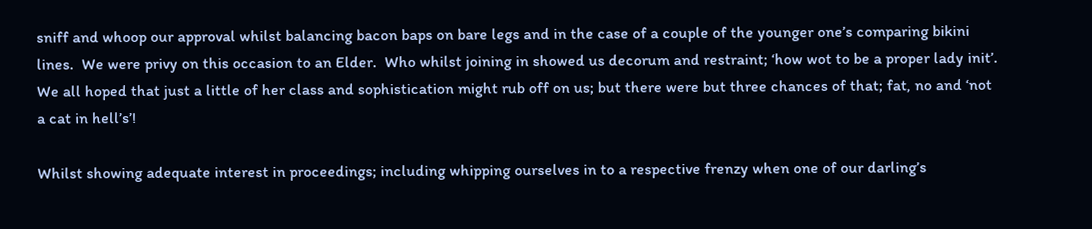sniff and whoop our approval whilst balancing bacon baps on bare legs and in the case of a couple of the younger one’s comparing bikini lines.  We were privy on this occasion to an Elder.  Who whilst joining in showed us decorum and restraint; ‘how wot to be a proper lady init’.  We all hoped that just a little of her class and sophistication might rub off on us; but there were but three chances of that; fat, no and ‘not a cat in hell’s’!

Whilst showing adequate interest in proceedings; including whipping ourselves in to a respective frenzy when one of our darling’s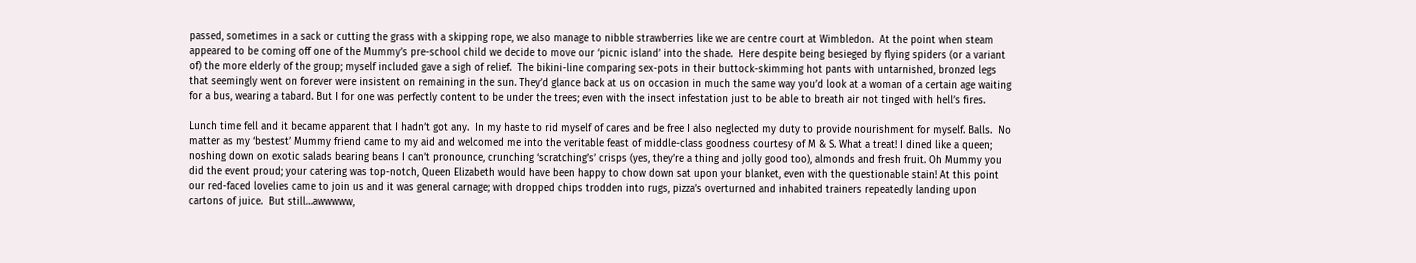passed, sometimes in a sack or cutting the grass with a skipping rope, we also manage to nibble strawberries like we are centre court at Wimbledon.  At the point when steam appeared to be coming off one of the Mummy’s pre-school child we decide to move our ‘picnic island’ into the shade.  Here despite being besieged by flying spiders (or a variant of) the more elderly of the group; myself included gave a sigh of relief.  The bikini-line comparing sex-pots in their buttock-skimming hot pants with untarnished, bronzed legs that seemingly went on forever were insistent on remaining in the sun. They’d glance back at us on occasion in much the same way you’d look at a woman of a certain age waiting for a bus, wearing a tabard. But I for one was perfectly content to be under the trees; even with the insect infestation just to be able to breath air not tinged with hell’s fires.

Lunch time fell and it became apparent that I hadn’t got any.  In my haste to rid myself of cares and be free I also neglected my duty to provide nourishment for myself. Balls.  No matter as my ‘bestest’ Mummy friend came to my aid and welcomed me into the veritable feast of middle-class goodness courtesy of M & S. What a treat! I dined like a queen; noshing down on exotic salads bearing beans I can’t pronounce, crunching ‘scratching’s’ crisps (yes, they’re a thing and jolly good too), almonds and fresh fruit. Oh Mummy you did the event proud; your catering was top-notch, Queen Elizabeth would have been happy to chow down sat upon your blanket, even with the questionable stain! At this point our red-faced lovelies came to join us and it was general carnage; with dropped chips trodden into rugs, pizza’s overturned and inhabited trainers repeatedly landing upon cartons of juice.  But still…awwwww,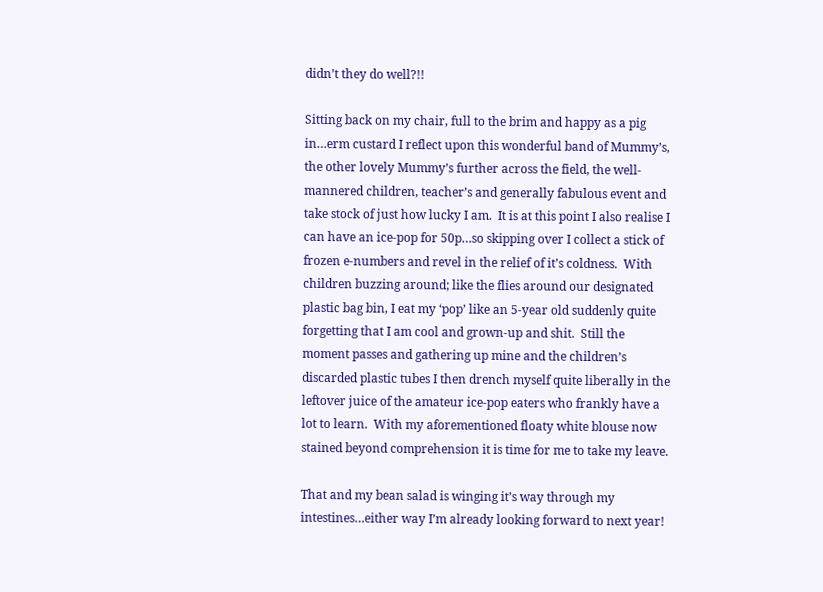didn’t they do well?!!

Sitting back on my chair, full to the brim and happy as a pig in…erm custard I reflect upon this wonderful band of Mummy’s, the other lovely Mummy’s further across the field, the well-mannered children, teacher’s and generally fabulous event and take stock of just how lucky I am.  It is at this point I also realise I can have an ice-pop for 50p…so skipping over I collect a stick of frozen e-numbers and revel in the relief of it’s coldness.  With children buzzing around; like the flies around our designated plastic bag bin, I eat my ‘pop’ like an 5-year old suddenly quite forgetting that I am cool and grown-up and shit.  Still the moment passes and gathering up mine and the children’s discarded plastic tubes I then drench myself quite liberally in the leftover juice of the amateur ice-pop eaters who frankly have a lot to learn.  With my aforementioned floaty white blouse now stained beyond comprehension it is time for me to take my leave.

That and my bean salad is winging it’s way through my intestines…either way I’m already looking forward to next year!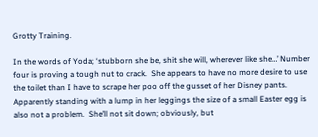Grotty Training.

In the words of Yoda; ‘stubborn she be, shit she will, wherever like she…’ Number four is proving a tough nut to crack.  She appears to have no more desire to use the toilet than I have to scrape her poo off the gusset of her Disney pants.  Apparently standing with a lump in her leggings the size of a small Easter egg is also not a problem.  She’ll not sit down; obviously, but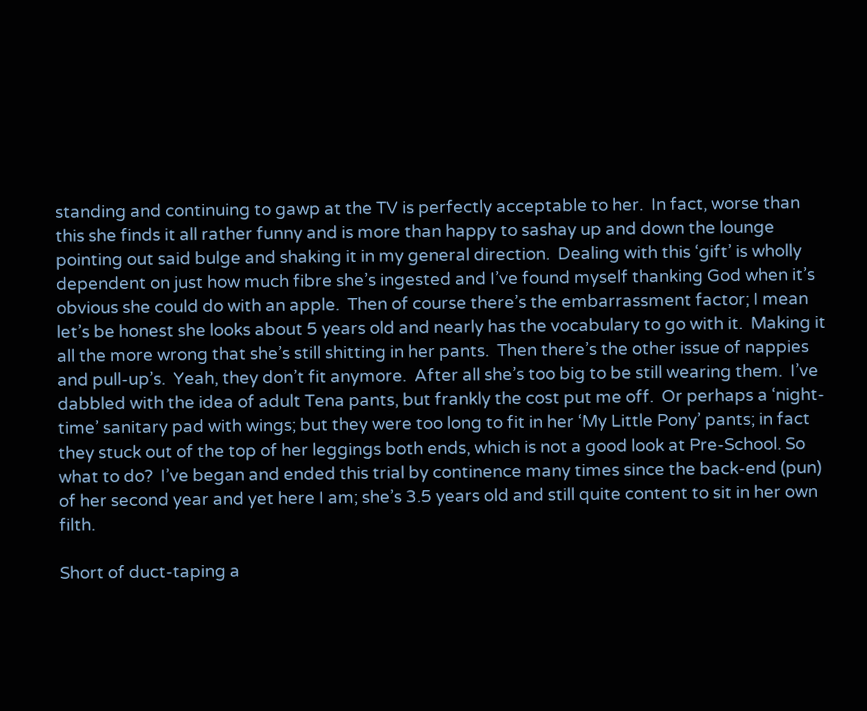standing and continuing to gawp at the TV is perfectly acceptable to her.  In fact, worse than this she finds it all rather funny and is more than happy to sashay up and down the lounge pointing out said bulge and shaking it in my general direction.  Dealing with this ‘gift’ is wholly dependent on just how much fibre she’s ingested and I’ve found myself thanking God when it’s obvious she could do with an apple.  Then of course there’s the embarrassment factor; I mean let’s be honest she looks about 5 years old and nearly has the vocabulary to go with it.  Making it all the more wrong that she’s still shitting in her pants.  Then there’s the other issue of nappies and pull-up’s.  Yeah, they don’t fit anymore.  After all she’s too big to be still wearing them.  I’ve dabbled with the idea of adult Tena pants, but frankly the cost put me off.  Or perhaps a ‘night-time’ sanitary pad with wings; but they were too long to fit in her ‘My Little Pony’ pants; in fact they stuck out of the top of her leggings both ends, which is not a good look at Pre-School. So what to do?  I’ve began and ended this trial by continence many times since the back-end (pun) of her second year and yet here I am; she’s 3.5 years old and still quite content to sit in her own filth.

Short of duct-taping a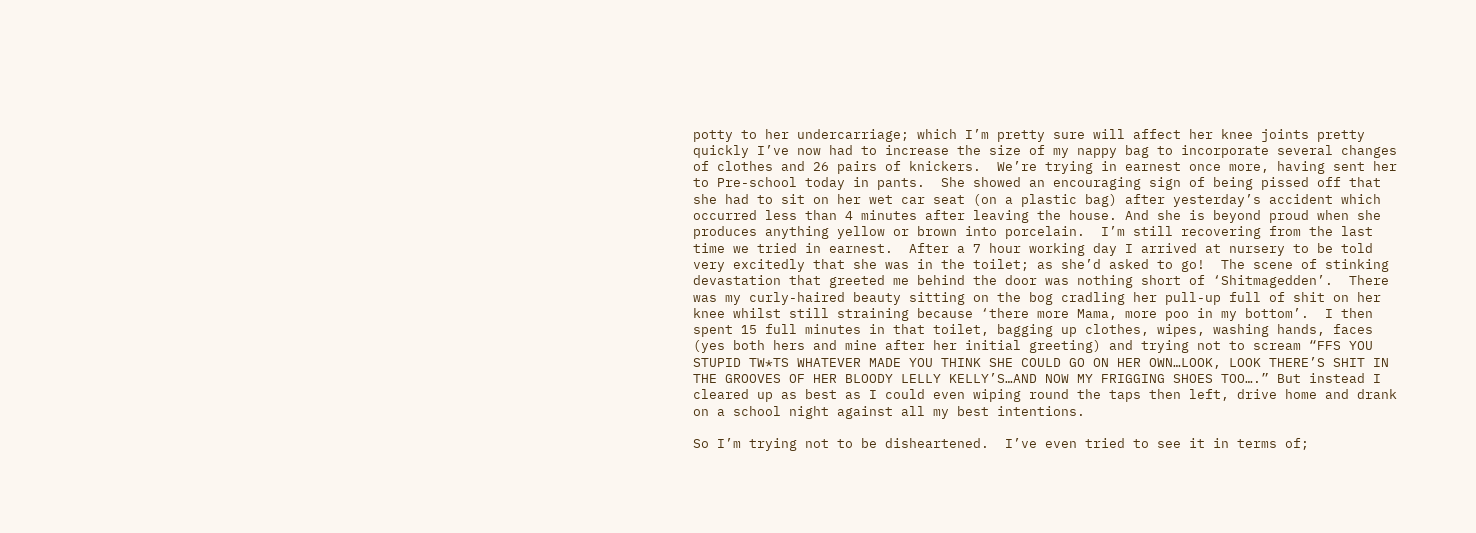potty to her undercarriage; which I’m pretty sure will affect her knee joints pretty quickly I’ve now had to increase the size of my nappy bag to incorporate several changes of clothes and 26 pairs of knickers.  We’re trying in earnest once more, having sent her to Pre-school today in pants.  She showed an encouraging sign of being pissed off that she had to sit on her wet car seat (on a plastic bag) after yesterday’s accident which occurred less than 4 minutes after leaving the house. And she is beyond proud when she produces anything yellow or brown into porcelain.  I’m still recovering from the last time we tried in earnest.  After a 7 hour working day I arrived at nursery to be told very excitedly that she was in the toilet; as she’d asked to go!  The scene of stinking devastation that greeted me behind the door was nothing short of ‘Shitmagedden’.  There was my curly-haired beauty sitting on the bog cradling her pull-up full of shit on her knee whilst still straining because ‘there more Mama, more poo in my bottom’.  I then spent 15 full minutes in that toilet, bagging up clothes, wipes, washing hands, faces (yes both hers and mine after her initial greeting) and trying not to scream “FFS YOU STUPID TW*TS WHATEVER MADE YOU THINK SHE COULD GO ON HER OWN…LOOK, LOOK THERE’S SHIT IN THE GROOVES OF HER BLOODY LELLY KELLY’S…AND NOW MY FRIGGING SHOES TOO….” But instead I cleared up as best as I could even wiping round the taps then left, drive home and drank on a school night against all my best intentions.

So I’m trying not to be disheartened.  I’ve even tried to see it in terms of;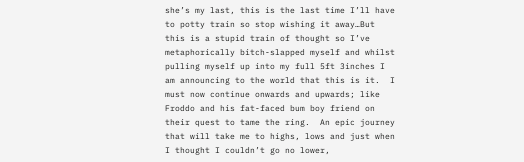she’s my last, this is the last time I’ll have to potty train so stop wishing it away…But this is a stupid train of thought so I’ve metaphorically bitch-slapped myself and whilst pulling myself up into my full 5ft 3inches I am announcing to the world that this is it.  I must now continue onwards and upwards; like Froddo and his fat-faced bum boy friend on their quest to tame the ring.  An epic journey that will take me to highs, lows and just when I thought I couldn’t go no lower,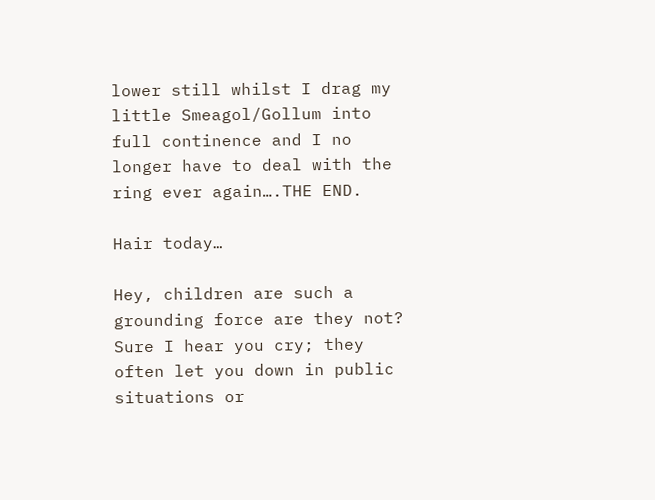lower still whilst I drag my little Smeagol/Gollum into full continence and I no longer have to deal with the ring ever again….THE END.

Hair today…

Hey, children are such a grounding force are they not?  Sure I hear you cry; they often let you down in public situations or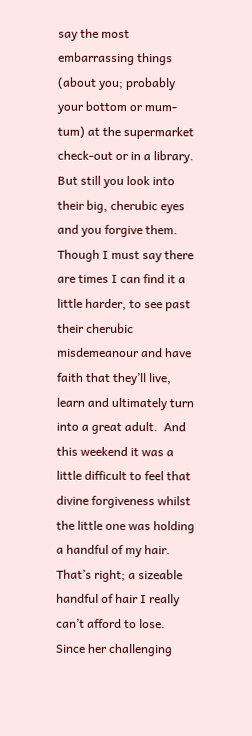say the most embarrassing things (about you; probably your bottom or mum-tum) at the supermarket check-out or in a library.  But still you look into their big, cherubic eyes and you forgive them. Though I must say there are times I can find it a little harder, to see past their cherubic misdemeanour and have faith that they’ll live, learn and ultimately turn into a great adult.  And this weekend it was a little difficult to feel that divine forgiveness whilst the little one was holding a handful of my hair.  That’s right; a sizeable handful of hair I really can’t afford to lose.  Since her challenging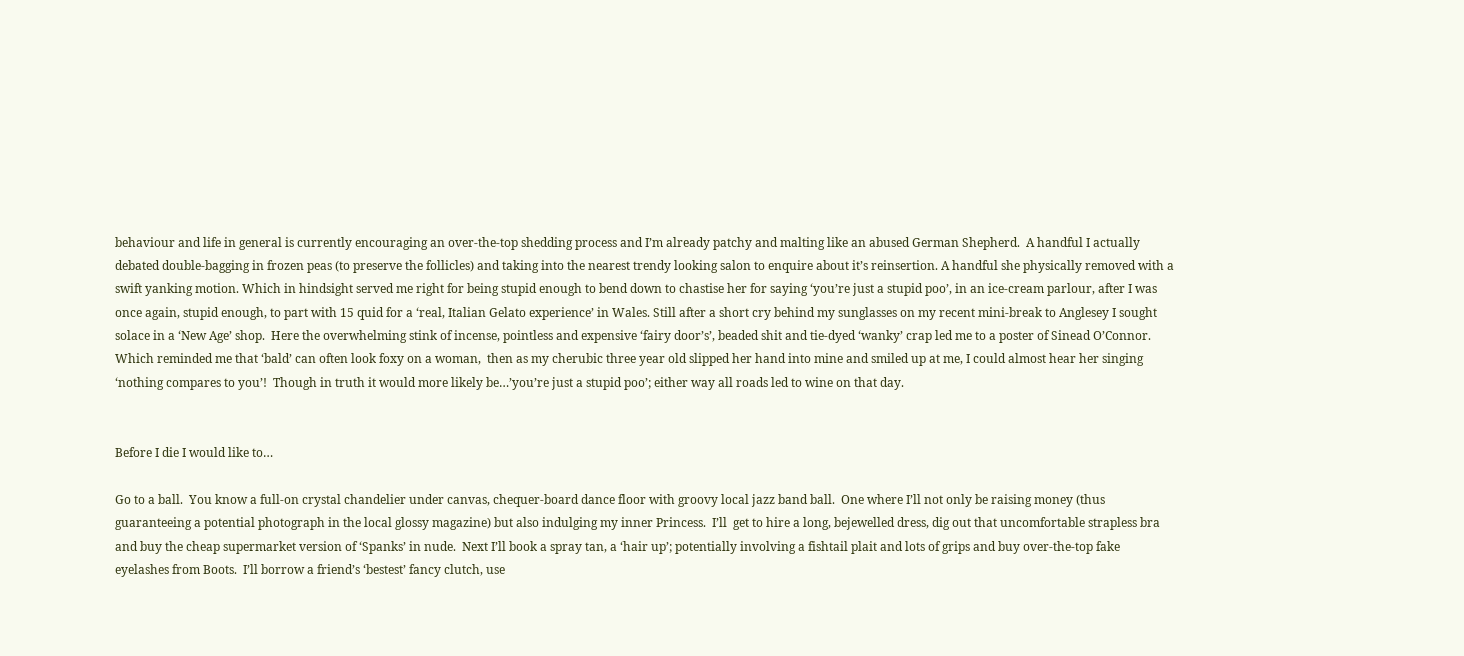behaviour and life in general is currently encouraging an over-the-top shedding process and I’m already patchy and malting like an abused German Shepherd.  A handful I actually debated double-bagging in frozen peas (to preserve the follicles) and taking into the nearest trendy looking salon to enquire about it’s reinsertion. A handful she physically removed with a swift yanking motion. Which in hindsight served me right for being stupid enough to bend down to chastise her for saying ‘you’re just a stupid poo’, in an ice-cream parlour, after I was once again, stupid enough, to part with 15 quid for a ‘real, Italian Gelato experience’ in Wales. Still after a short cry behind my sunglasses on my recent mini-break to Anglesey I sought solace in a ‘New Age’ shop.  Here the overwhelming stink of incense, pointless and expensive ‘fairy door’s’, beaded shit and tie-dyed ‘wanky’ crap led me to a poster of Sinead O’Connor.  Which reminded me that ‘bald’ can often look foxy on a woman,  then as my cherubic three year old slipped her hand into mine and smiled up at me, I could almost hear her singing ‘nothing compares to you’!  Though in truth it would more likely be…’you’re just a stupid poo’; either way all roads led to wine on that day.


Before I die I would like to…

Go to a ball.  You know a full-on crystal chandelier under canvas, chequer-board dance floor with groovy local jazz band ball.  One where I’ll not only be raising money (thus guaranteeing a potential photograph in the local glossy magazine) but also indulging my inner Princess.  I’ll  get to hire a long, bejewelled dress, dig out that uncomfortable strapless bra and buy the cheap supermarket version of ‘Spanks’ in nude.  Next I’ll book a spray tan, a ‘hair up’; potentially involving a fishtail plait and lots of grips and buy over-the-top fake eyelashes from Boots.  I’ll borrow a friend’s ‘bestest’ fancy clutch, use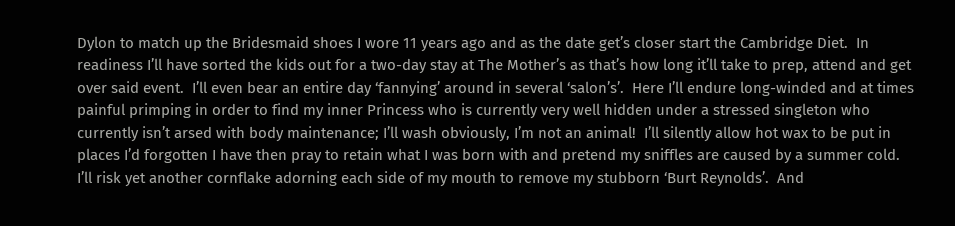Dylon to match up the Bridesmaid shoes I wore 11 years ago and as the date get’s closer start the Cambridge Diet.  In readiness I’ll have sorted the kids out for a two-day stay at The Mother’s as that’s how long it’ll take to prep, attend and get over said event.  I’ll even bear an entire day ‘fannying’ around in several ‘salon’s’.  Here I’ll endure long-winded and at times painful primping in order to find my inner Princess who is currently very well hidden under a stressed singleton who currently isn’t arsed with body maintenance; I’ll wash obviously, I’m not an animal!  I’ll silently allow hot wax to be put in places I’d forgotten I have then pray to retain what I was born with and pretend my sniffles are caused by a summer cold.  I’ll risk yet another cornflake adorning each side of my mouth to remove my stubborn ‘Burt Reynolds’.  And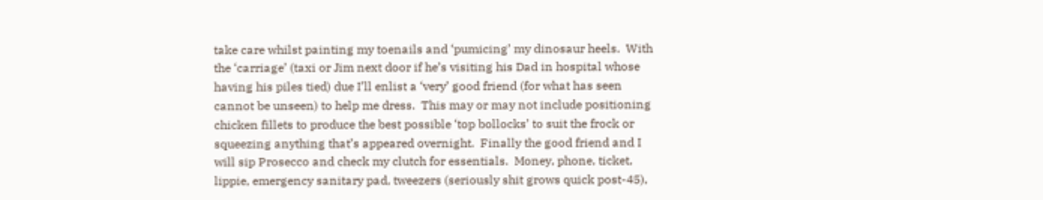take care whilst painting my toenails and ‘pumicing’ my dinosaur heels.  With the ‘carriage’ (taxi or Jim next door if he’s visiting his Dad in hospital whose having his piles tied) due I’ll enlist a ‘very’ good friend (for what has seen cannot be unseen) to help me dress.  This may or may not include positioning chicken fillets to produce the best possible ‘top bollocks’ to suit the frock or squeezing anything that’s appeared overnight.  Finally the good friend and I will sip Prosecco and check my clutch for essentials.  Money, phone, ticket, lippie, emergency sanitary pad, tweezers (seriously shit grows quick post-45),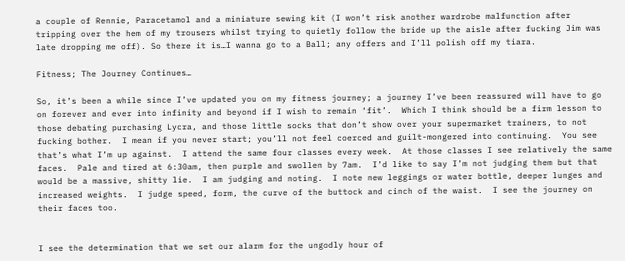a couple of Rennie, Paracetamol and a miniature sewing kit (I won’t risk another wardrobe malfunction after tripping over the hem of my trousers whilst trying to quietly follow the bride up the aisle after fucking Jim was late dropping me off). So there it is…I wanna go to a Ball; any offers and I’ll polish off my tiara.

Fitness; The Journey Continues…

So, it’s been a while since I’ve updated you on my fitness journey; a journey I’ve been reassured will have to go on forever and ever into infinity and beyond if I wish to remain ‘fit’.  Which I think should be a firm lesson to those debating purchasing Lycra, and those little socks that don’t show over your supermarket trainers, to not fucking bother.  I mean if you never start; you’ll not feel coerced and guilt-mongered into continuing.  You see that’s what I’m up against.  I attend the same four classes every week.  At those classes I see relatively the same faces.  Pale and tired at 6:30am, then purple and swollen by 7am.  I’d like to say I’m not judging them but that would be a massive, shitty lie.  I am judging and noting.  I note new leggings or water bottle, deeper lunges and increased weights.  I judge speed, form, the curve of the buttock and cinch of the waist.  I see the journey on their faces too.


I see the determination that we set our alarm for the ungodly hour of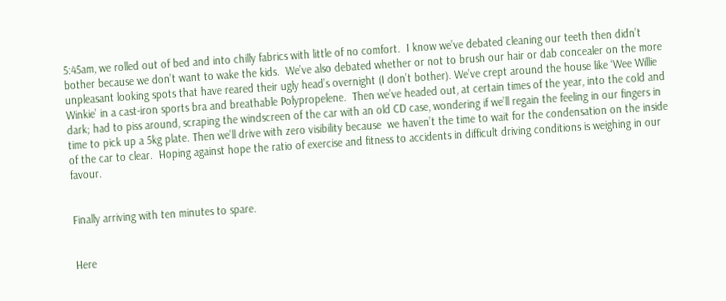5:45am, we rolled out of bed and into chilly fabrics with little of no comfort.  I know we’ve debated cleaning our teeth then didn’t bother because we don’t want to wake the kids.  We’ve also debated whether or not to brush our hair or dab concealer on the more unpleasant looking spots that have reared their ugly head’s overnight (I don’t bother). We’ve crept around the house like ‘Wee Willie Winkie’ in a cast-iron sports bra and breathable Polypropelene.  Then we’ve headed out, at certain times of the year, into the cold and dark; had to piss around, scraping the windscreen of the car with an old CD case, wondering if we’ll regain the feeling in our fingers in time to pick up a 5kg plate. Then we’ll drive with zero visibility because  we haven’t the time to wait for the condensation on the inside of the car to clear.  Hoping against hope the ratio of exercise and fitness to accidents in difficult driving conditions is weighing in our favour.


Finally arriving with ten minutes to spare.


Here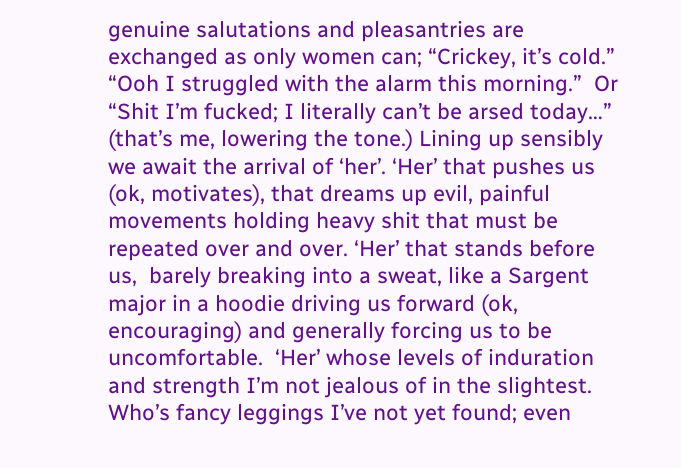genuine salutations and pleasantries are exchanged as only women can; “Crickey, it’s cold.” “Ooh I struggled with the alarm this morning.”  Or “Shit I’m fucked; I literally can’t be arsed today…” (that’s me, lowering the tone.) Lining up sensibly we await the arrival of ‘her’. ‘Her’ that pushes us (ok, motivates), that dreams up evil, painful movements holding heavy shit that must be repeated over and over. ‘Her’ that stands before us,  barely breaking into a sweat, like a Sargent major in a hoodie driving us forward (ok, encouraging) and generally forcing us to be uncomfortable.  ‘Her’ whose levels of induration and strength I’m not jealous of in the slightest.  Who’s fancy leggings I’ve not yet found; even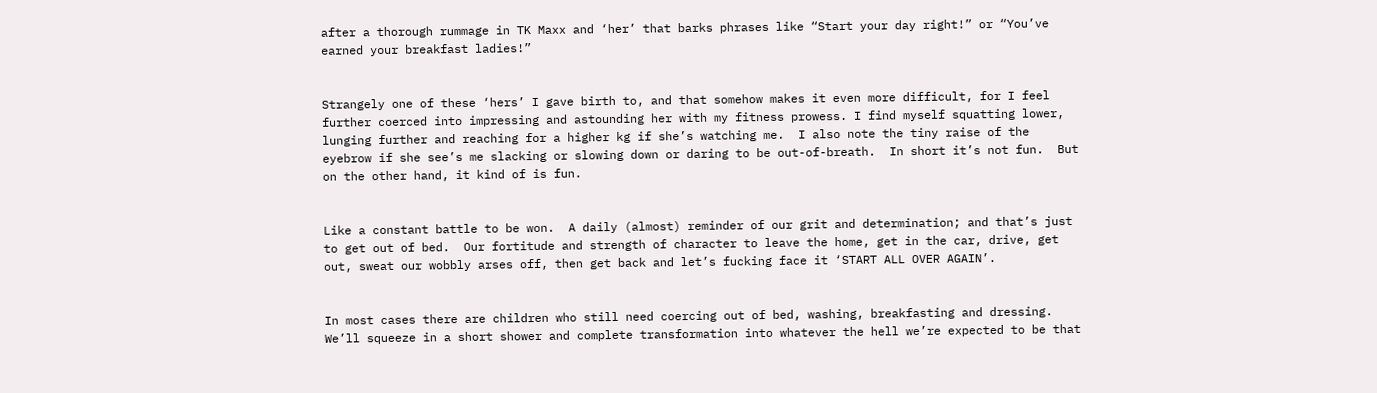after a thorough rummage in TK Maxx and ‘her’ that barks phrases like “Start your day right!” or “You’ve earned your breakfast ladies!”


Strangely one of these ‘hers’ I gave birth to, and that somehow makes it even more difficult, for I feel further coerced into impressing and astounding her with my fitness prowess. I find myself squatting lower, lunging further and reaching for a higher kg if she’s watching me.  I also note the tiny raise of the eyebrow if she see’s me slacking or slowing down or daring to be out-of-breath.  In short it’s not fun.  But on the other hand, it kind of is fun.


Like a constant battle to be won.  A daily (almost) reminder of our grit and determination; and that’s just to get out of bed.  Our fortitude and strength of character to leave the home, get in the car, drive, get out, sweat our wobbly arses off, then get back and let’s fucking face it ‘START ALL OVER AGAIN’.


In most cases there are children who still need coercing out of bed, washing, breakfasting and dressing. We’ll squeeze in a short shower and complete transformation into whatever the hell we’re expected to be that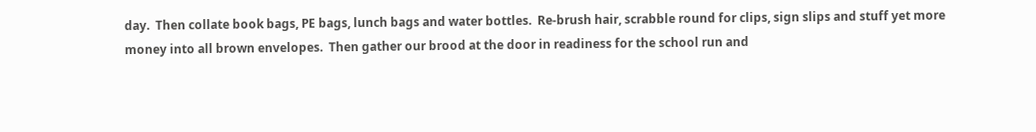day.  Then collate book bags, PE bags, lunch bags and water bottles.  Re-brush hair, scrabble round for clips, sign slips and stuff yet more money into all brown envelopes.  Then gather our brood at the door in readiness for the school run and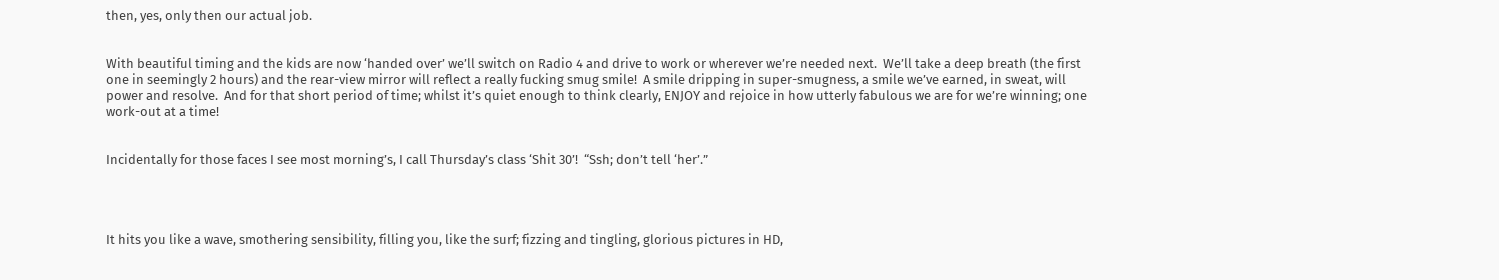then, yes, only then our actual job.


With beautiful timing and the kids are now ‘handed over’ we’ll switch on Radio 4 and drive to work or wherever we’re needed next.  We’ll take a deep breath (the first one in seemingly 2 hours) and the rear-view mirror will reflect a really fucking smug smile!  A smile dripping in super-smugness, a smile we’ve earned, in sweat, will power and resolve.  And for that short period of time; whilst it’s quiet enough to think clearly, ENJOY and rejoice in how utterly fabulous we are for we’re winning; one work-out at a time!


Incidentally for those faces I see most morning’s, I call Thursday’s class ‘Shit 30’!  “Ssh; don’t tell ‘her’.”




It hits you like a wave, smothering sensibility, filling you, like the surf; fizzing and tingling, glorious pictures in HD,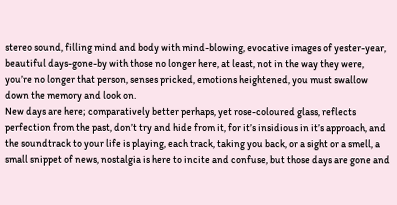stereo sound, filling mind and body with mind-blowing, evocative images of yester-year, beautiful days-gone-by with those no longer here, at least, not in the way they were, you’re no longer that person, senses pricked, emotions heightened, you must swallow down the memory and look on.
New days are here; comparatively better perhaps, yet rose-coloured glass, reflects perfection from the past, don’t try and hide from it, for it’s insidious in it’s approach, and the soundtrack to your life is playing, each track, taking you back, or a sight or a smell, a small snippet of news, nostalgia is here to incite and confuse, but those days are gone and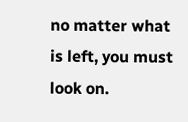no matter what is left, you must look on.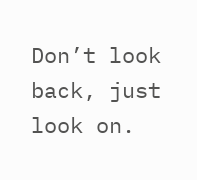Don’t look back, just look on.